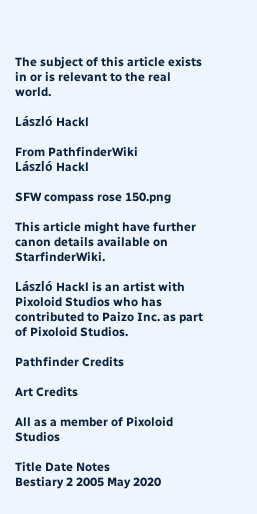The subject of this article exists in or is relevant to the real world.

László Hackl

From PathfinderWiki
László Hackl

SFW compass rose 150.png

This article might have further canon details available on StarfinderWiki.

László Hackl is an artist with Pixoloid Studios who has contributed to Paizo Inc. as part of Pixoloid Studios.

Pathfinder Credits

Art Credits

All as a member of Pixoloid Studios

Title Date Notes
Bestiary 2 2005 May 2020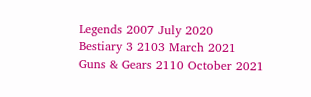Legends 2007 July 2020
Bestiary 3 2103 March 2021
Guns & Gears 2110 October 2021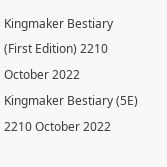Kingmaker Bestiary (First Edition) 2210 October 2022
Kingmaker Bestiary (5E) 2210 October 2022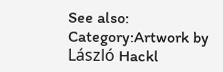See also: Category:Artwork by László Hackl